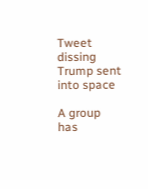Tweet dissing Trump sent into space

A group has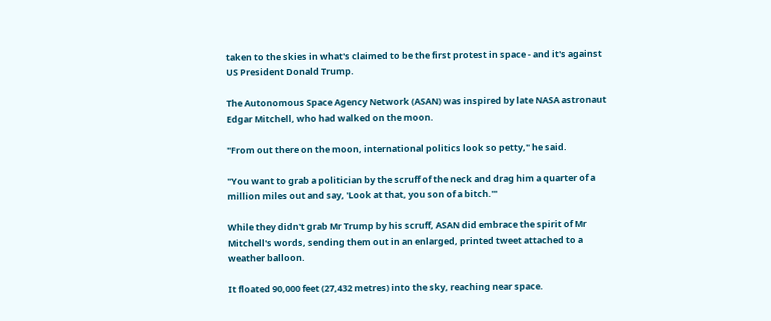taken to the skies in what's claimed to be the first protest in space - and it's against US President Donald Trump.

The Autonomous Space Agency Network (ASAN) was inspired by late NASA astronaut Edgar Mitchell, who had walked on the moon.

"From out there on the moon, international politics look so petty," he said.

"You want to grab a politician by the scruff of the neck and drag him a quarter of a million miles out and say, 'Look at that, you son of a bitch.'"

While they didn't grab Mr Trump by his scruff, ASAN did embrace the spirit of Mr Mitchell's words, sending them out in an enlarged, printed tweet attached to a weather balloon.

It floated 90,000 feet (27,432 metres) into the sky, reaching near space.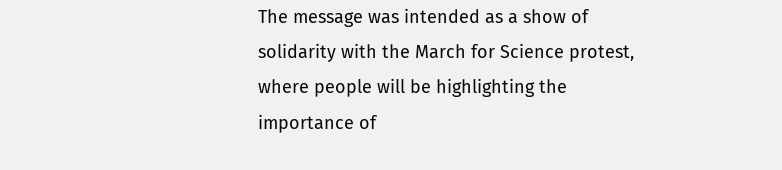The message was intended as a show of solidarity with the March for Science protest, where people will be highlighting the importance of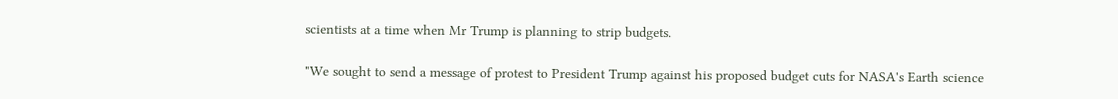scientists at a time when Mr Trump is planning to strip budgets.

"We sought to send a message of protest to President Trump against his proposed budget cuts for NASA's Earth science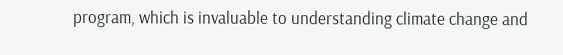program, which is invaluable to understanding climate change and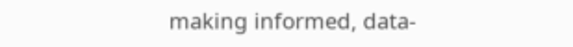making informed, data-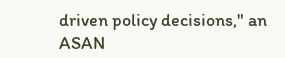driven policy decisions," an ASAN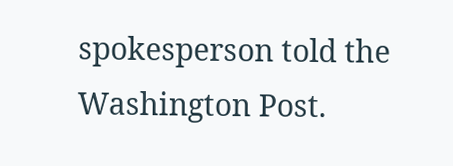spokesperson told the Washington Post.